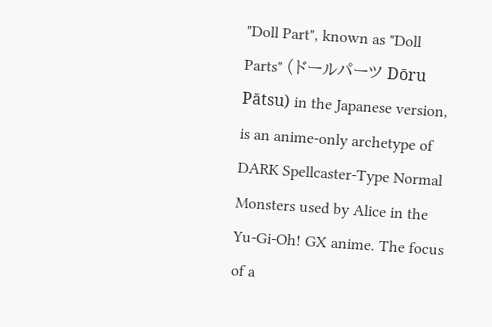"Doll Part", known as "Doll Parts" (ドールパーツ Dōru Pātsu) in the Japanese version, is an anime-only archetype of DARK Spellcaster-Type Normal Monsters used by Alice in the Yu-Gi-Oh! GX anime. The focus of a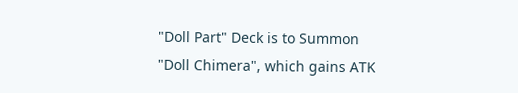"Doll Part" Deck is to Summon "Doll Chimera", which gains ATK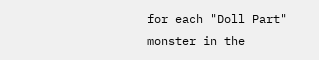for each "Doll Part" monster in the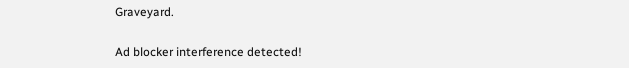Graveyard.

Ad blocker interference detected!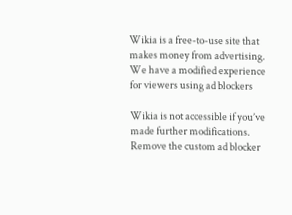Wikia is a free-to-use site that makes money from advertising. We have a modified experience for viewers using ad blockers

Wikia is not accessible if you’ve made further modifications. Remove the custom ad blocker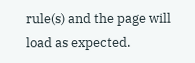rule(s) and the page will load as expected.